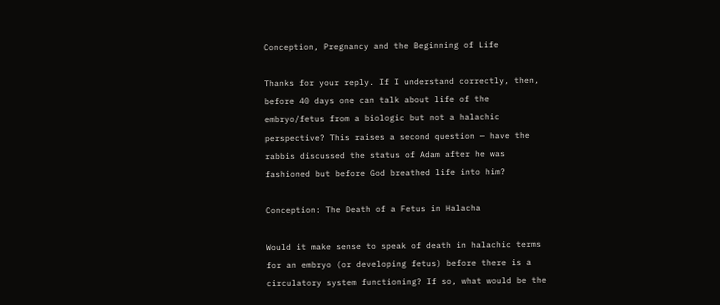Conception, Pregnancy and the Beginning of Life

Thanks for your reply. If I understand correctly, then, before 40 days one can talk about life of the embryo/fetus from a biologic but not a halachic perspective? This raises a second question — have the rabbis discussed the status of Adam after he was fashioned but before God breathed life into him?

Conception: The Death of a Fetus in Halacha

Would it make sense to speak of death in halachic terms for an embryo (or developing fetus) before there is a circulatory system functioning? If so, what would be the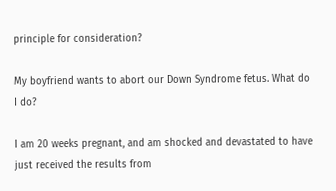principle for consideration?

My boyfriend wants to abort our Down Syndrome fetus. What do I do?

I am 20 weeks pregnant, and am shocked and devastated to have just received the results from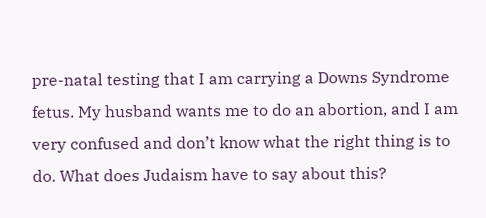pre-natal testing that I am carrying a Downs Syndrome fetus. My husband wants me to do an abortion, and I am very confused and don’t know what the right thing is to do. What does Judaism have to say about this?